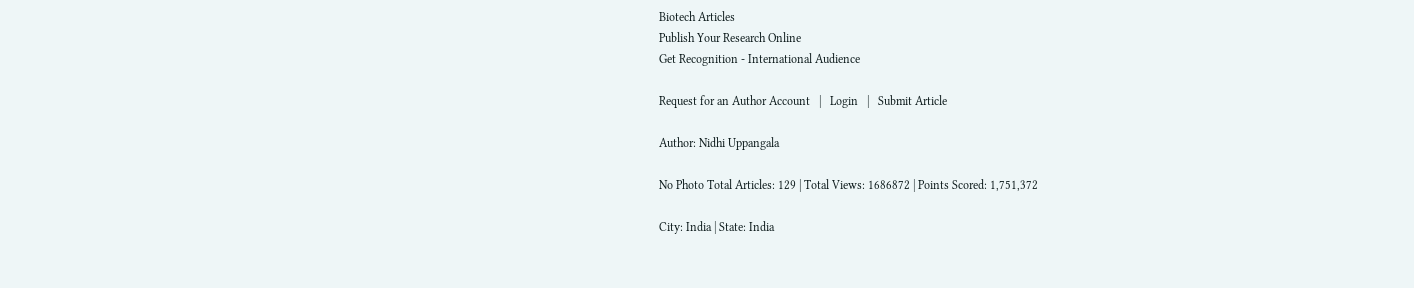Biotech Articles
Publish Your Research Online
Get Recognition - International Audience

Request for an Author Account   |   Login   |   Submit Article

Author: Nidhi Uppangala

No Photo Total Articles: 129 | Total Views: 1686872 | Points Scored: 1,751,372

City: India | State: India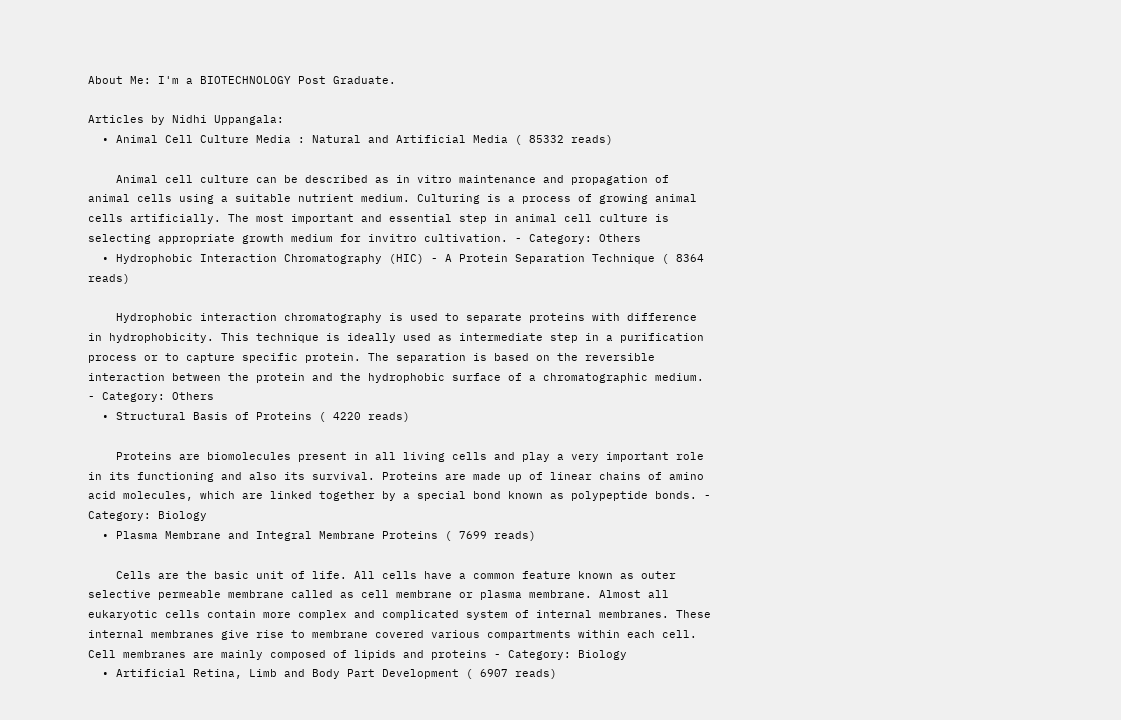About Me: I'm a BIOTECHNOLOGY Post Graduate.

Articles by Nidhi Uppangala:
  • Animal Cell Culture Media : Natural and Artificial Media ( 85332 reads)

    Animal cell culture can be described as in vitro maintenance and propagation of animal cells using a suitable nutrient medium. Culturing is a process of growing animal cells artificially. The most important and essential step in animal cell culture is selecting appropriate growth medium for invitro cultivation. - Category: Others
  • Hydrophobic Interaction Chromatography (HIC) - A Protein Separation Technique ( 8364 reads)

    Hydrophobic interaction chromatography is used to separate proteins with difference in hydrophobicity. This technique is ideally used as intermediate step in a purification process or to capture specific protein. The separation is based on the reversible interaction between the protein and the hydrophobic surface of a chromatographic medium. - Category: Others
  • Structural Basis of Proteins ( 4220 reads)

    Proteins are biomolecules present in all living cells and play a very important role in its functioning and also its survival. Proteins are made up of linear chains of amino acid molecules, which are linked together by a special bond known as polypeptide bonds. - Category: Biology
  • Plasma Membrane and Integral Membrane Proteins ( 7699 reads)

    Cells are the basic unit of life. All cells have a common feature known as outer selective permeable membrane called as cell membrane or plasma membrane. Almost all eukaryotic cells contain more complex and complicated system of internal membranes. These internal membranes give rise to membrane covered various compartments within each cell. Cell membranes are mainly composed of lipids and proteins - Category: Biology
  • Artificial Retina, Limb and Body Part Development ( 6907 reads)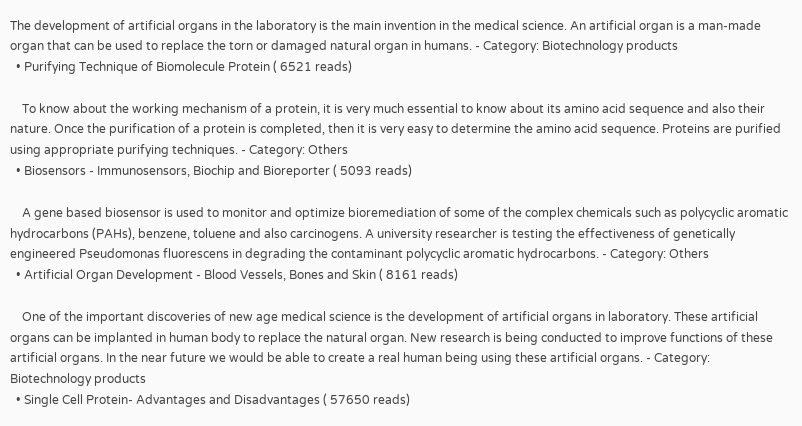The development of artificial organs in the laboratory is the main invention in the medical science. An artificial organ is a man-made organ that can be used to replace the torn or damaged natural organ in humans. - Category: Biotechnology products
  • Purifying Technique of Biomolecule Protein ( 6521 reads)

    To know about the working mechanism of a protein, it is very much essential to know about its amino acid sequence and also their nature. Once the purification of a protein is completed, then it is very easy to determine the amino acid sequence. Proteins are purified using appropriate purifying techniques. - Category: Others
  • Biosensors - Immunosensors, Biochip and Bioreporter ( 5093 reads)

    A gene based biosensor is used to monitor and optimize bioremediation of some of the complex chemicals such as polycyclic aromatic hydrocarbons (PAHs), benzene, toluene and also carcinogens. A university researcher is testing the effectiveness of genetically engineered Pseudomonas fluorescens in degrading the contaminant polycyclic aromatic hydrocarbons. - Category: Others
  • Artificial Organ Development - Blood Vessels, Bones and Skin ( 8161 reads)

    One of the important discoveries of new age medical science is the development of artificial organs in laboratory. These artificial organs can be implanted in human body to replace the natural organ. New research is being conducted to improve functions of these artificial organs. In the near future we would be able to create a real human being using these artificial organs. - Category: Biotechnology products
  • Single Cell Protein- Advantages and Disadvantages ( 57650 reads)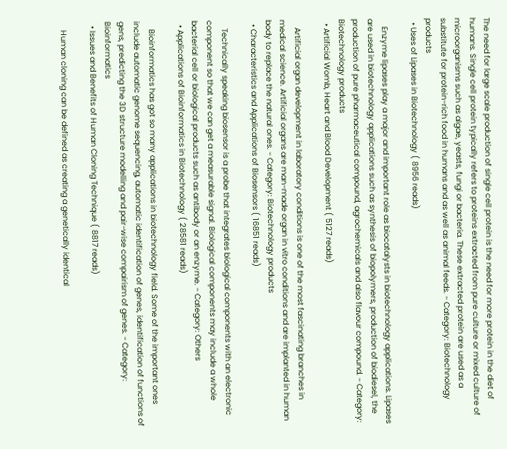The need for large scale production of single cell protein is the need for more protein in the diet of humans. Single cell protein typically refers to proteins extracted from pure culture or mixed culture of microorganisms such as algae, yeasts, fungi or bacteria. These extracted protein are used as a substitute for protein-rich food in humans and as well as animal feeds. - Category: Biotechnology products
  • Uses of Lipases in Biotechnology ( 8956 reads)

    Enzyme lipases play a major and important role as biocatalysts in biotechnology applications. Lipases are used in biotechnology applications such as synthesis of biopolymers, production of biodiesel, the production of pure pharmaceutical compound, agrochemicals and also flavour compound. - Category: Biotechnology products
  • Artificial Womb, Heart and Blood Development ( 5127 reads)

    Artificial organ development in laboratory conditions is one of the most fascinating branches in medical science. Artificial organs are man-made organ in vitro conditions and are implanted in human body to replace the natural ones. - Category: Biotechnology products
  • Characteristics and Applications of Biosensors ( 16851 reads)

    Technically speaking biosensor is a probe that integrates biological components with an electronic component so that we can get a measurable signal. Biological components may include a whole bacterial cell or biological products such as antibody or an enzyme. - Category: Others
  • Applications of Bioinformatics in Biotechnology ( 28581 reads)

    Bioinformatics has got so many applications in biotechnology field. Some of the important ones include automatic genome sequencing, automatic identification of genes, identification of functions of gens, predicting the 3D structure modelling and pair-wise compairism of genes. - Category: Bioinformatics
  • Issues and Benefits of Human Cloning Technique ( 8817 reads)

    Human cloning can be defined as creating a genetically identical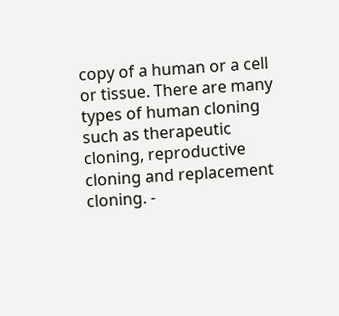copy of a human or a cell or tissue. There are many types of human cloning such as therapeutic cloning, reproductive cloning and replacement cloning. -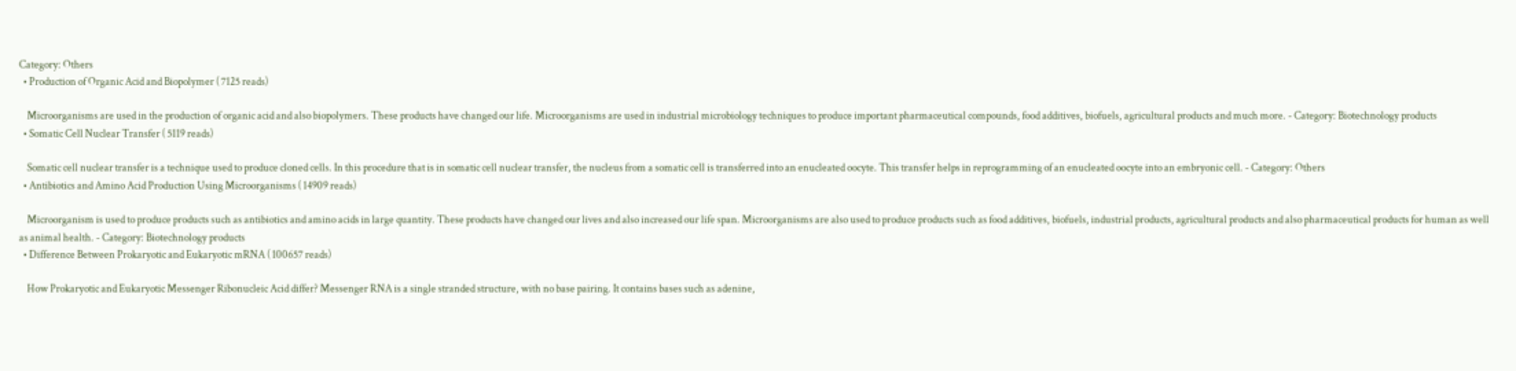Category: Others
  • Production of Organic Acid and Biopolymer ( 7125 reads)

    Microorganisms are used in the production of organic acid and also biopolymers. These products have changed our life. Microorganisms are used in industrial microbiology techniques to produce important pharmaceutical compounds, food additives, biofuels, agricultural products and much more. - Category: Biotechnology products
  • Somatic Cell Nuclear Transfer ( 5119 reads)

    Somatic cell nuclear transfer is a technique used to produce cloned cells. In this procedure that is in somatic cell nuclear transfer, the nucleus from a somatic cell is transferred into an enucleated oocyte. This transfer helps in reprogramming of an enucleated oocyte into an embryonic cell. - Category: Others
  • Antibiotics and Amino Acid Production Using Microorganisms ( 14909 reads)

    Microorganism is used to produce products such as antibiotics and amino acids in large quantity. These products have changed our lives and also increased our life span. Microorganisms are also used to produce products such as food additives, biofuels, industrial products, agricultural products and also pharmaceutical products for human as well as animal health. - Category: Biotechnology products
  • Difference Between Prokaryotic and Eukaryotic mRNA ( 100657 reads)

    How Prokaryotic and Eukaryotic Messenger Ribonucleic Acid differ? Messenger RNA is a single stranded structure, with no base pairing. It contains bases such as adenine,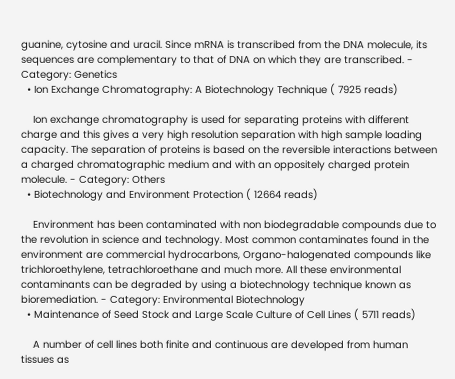guanine, cytosine and uracil. Since mRNA is transcribed from the DNA molecule, its sequences are complementary to that of DNA on which they are transcribed. - Category: Genetics
  • Ion Exchange Chromatography: A Biotechnology Technique ( 7925 reads)

    Ion exchange chromatography is used for separating proteins with different charge and this gives a very high resolution separation with high sample loading capacity. The separation of proteins is based on the reversible interactions between a charged chromatographic medium and with an oppositely charged protein molecule. - Category: Others
  • Biotechnology and Environment Protection ( 12664 reads)

    Environment has been contaminated with non biodegradable compounds due to the revolution in science and technology. Most common contaminates found in the environment are commercial hydrocarbons, Organo-halogenated compounds like trichloroethylene, tetrachloroethane and much more. All these environmental contaminants can be degraded by using a biotechnology technique known as bioremediation. - Category: Environmental Biotechnology
  • Maintenance of Seed Stock and Large Scale Culture of Cell Lines ( 5711 reads)

    A number of cell lines both finite and continuous are developed from human tissues as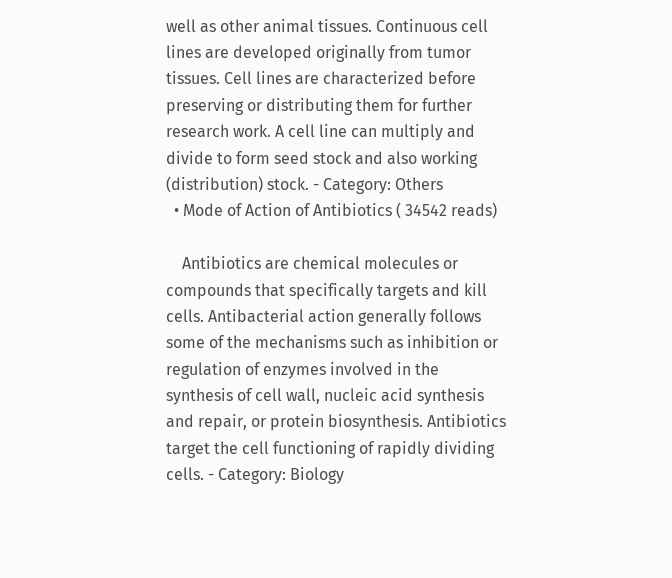well as other animal tissues. Continuous cell lines are developed originally from tumor tissues. Cell lines are characterized before preserving or distributing them for further research work. A cell line can multiply and divide to form seed stock and also working (distribution) stock. - Category: Others
  • Mode of Action of Antibiotics ( 34542 reads)

    Antibiotics are chemical molecules or compounds that specifically targets and kill cells. Antibacterial action generally follows some of the mechanisms such as inhibition or regulation of enzymes involved in the synthesis of cell wall, nucleic acid synthesis and repair, or protein biosynthesis. Antibiotics target the cell functioning of rapidly dividing cells. - Category: Biology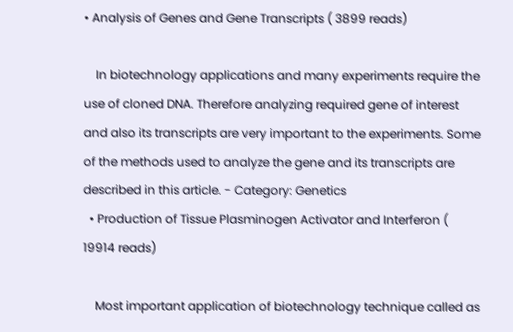• Analysis of Genes and Gene Transcripts ( 3899 reads)

    In biotechnology applications and many experiments require the use of cloned DNA. Therefore analyzing required gene of interest and also its transcripts are very important to the experiments. Some of the methods used to analyze the gene and its transcripts are described in this article. - Category: Genetics
  • Production of Tissue Plasminogen Activator and Interferon ( 19914 reads)

    Most important application of biotechnology technique called as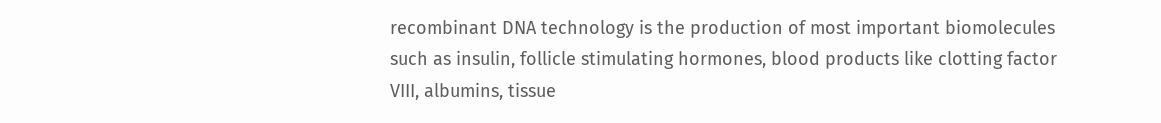recombinant DNA technology is the production of most important biomolecules such as insulin, follicle stimulating hormones, blood products like clotting factor VIII, albumins, tissue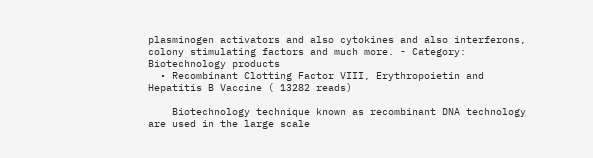plasminogen activators and also cytokines and also interferons, colony stimulating factors and much more. - Category: Biotechnology products
  • Recombinant Clotting Factor VIII, Erythropoietin and Hepatitis B Vaccine ( 13282 reads)

    Biotechnology technique known as recombinant DNA technology are used in the large scale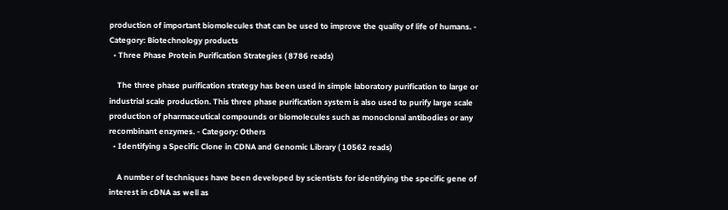production of important biomolecules that can be used to improve the quality of life of humans. - Category: Biotechnology products
  • Three Phase Protein Purification Strategies ( 8786 reads)

    The three phase purification strategy has been used in simple laboratory purification to large or industrial scale production. This three phase purification system is also used to purify large scale production of pharmaceutical compounds or biomolecules such as monoclonal antibodies or any recombinant enzymes. - Category: Others
  • Identifying a Specific Clone in CDNA and Genomic Library ( 10562 reads)

    A number of techniques have been developed by scientists for identifying the specific gene of interest in cDNA as well as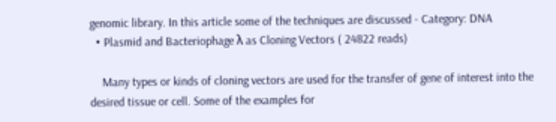genomic library. In this article some of the techniques are discussed - Category: DNA
  • Plasmid and Bacteriophage λ as Cloning Vectors ( 24822 reads)

    Many types or kinds of cloning vectors are used for the transfer of gene of interest into the desired tissue or cell. Some of the examples for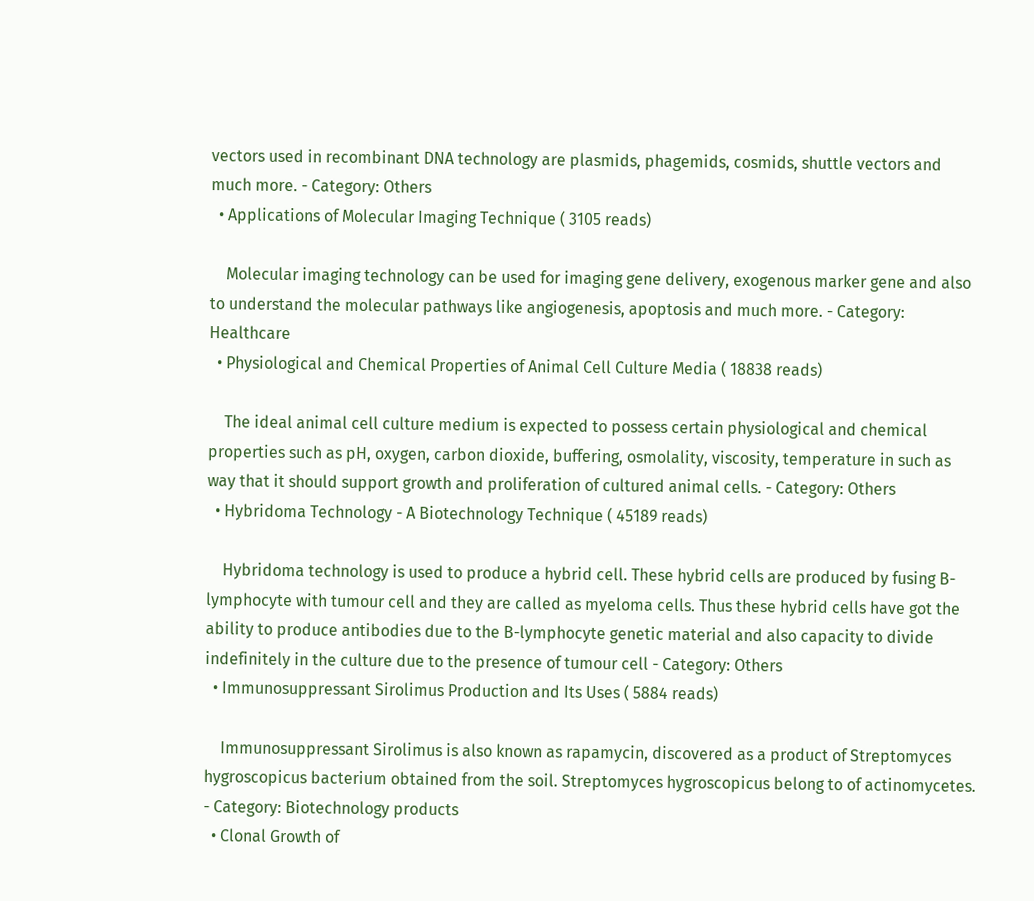vectors used in recombinant DNA technology are plasmids, phagemids, cosmids, shuttle vectors and much more. - Category: Others
  • Applications of Molecular Imaging Technique ( 3105 reads)

    Molecular imaging technology can be used for imaging gene delivery, exogenous marker gene and also to understand the molecular pathways like angiogenesis, apoptosis and much more. - Category: Healthcare
  • Physiological and Chemical Properties of Animal Cell Culture Media ( 18838 reads)

    The ideal animal cell culture medium is expected to possess certain physiological and chemical properties such as pH, oxygen, carbon dioxide, buffering, osmolality, viscosity, temperature in such as way that it should support growth and proliferation of cultured animal cells. - Category: Others
  • Hybridoma Technology - A Biotechnology Technique ( 45189 reads)

    Hybridoma technology is used to produce a hybrid cell. These hybrid cells are produced by fusing B-lymphocyte with tumour cell and they are called as myeloma cells. Thus these hybrid cells have got the ability to produce antibodies due to the B-lymphocyte genetic material and also capacity to divide indefinitely in the culture due to the presence of tumour cell - Category: Others
  • Immunosuppressant Sirolimus Production and Its Uses ( 5884 reads)

    Immunosuppressant Sirolimus is also known as rapamycin, discovered as a product of Streptomyces hygroscopicus bacterium obtained from the soil. Streptomyces hygroscopicus belong to of actinomycetes. - Category: Biotechnology products
  • Clonal Growth of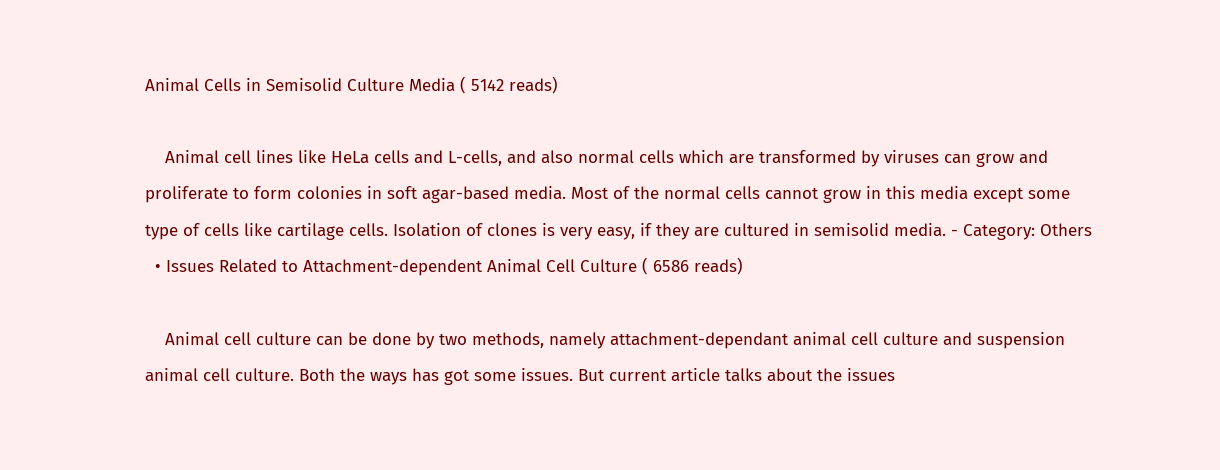Animal Cells in Semisolid Culture Media ( 5142 reads)

    Animal cell lines like HeLa cells and L-cells, and also normal cells which are transformed by viruses can grow and proliferate to form colonies in soft agar-based media. Most of the normal cells cannot grow in this media except some type of cells like cartilage cells. Isolation of clones is very easy, if they are cultured in semisolid media. - Category: Others
  • Issues Related to Attachment-dependent Animal Cell Culture ( 6586 reads)

    Animal cell culture can be done by two methods, namely attachment-dependant animal cell culture and suspension animal cell culture. Both the ways has got some issues. But current article talks about the issues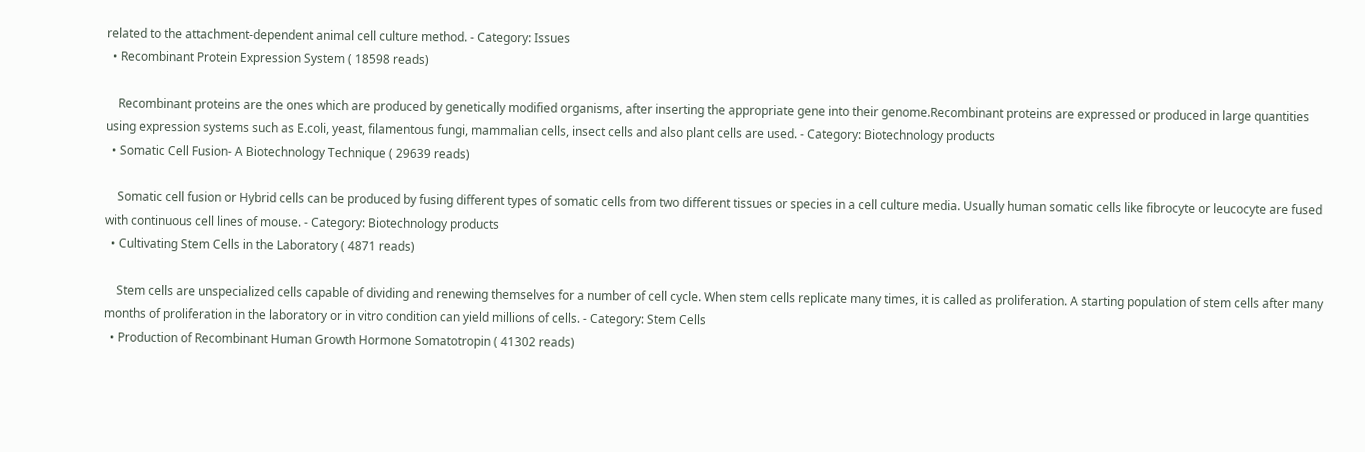related to the attachment-dependent animal cell culture method. - Category: Issues
  • Recombinant Protein Expression System ( 18598 reads)

    Recombinant proteins are the ones which are produced by genetically modified organisms, after inserting the appropriate gene into their genome.Recombinant proteins are expressed or produced in large quantities using expression systems such as E.coli, yeast, filamentous fungi, mammalian cells, insect cells and also plant cells are used. - Category: Biotechnology products
  • Somatic Cell Fusion- A Biotechnology Technique ( 29639 reads)

    Somatic cell fusion or Hybrid cells can be produced by fusing different types of somatic cells from two different tissues or species in a cell culture media. Usually human somatic cells like fibrocyte or leucocyte are fused with continuous cell lines of mouse. - Category: Biotechnology products
  • Cultivating Stem Cells in the Laboratory ( 4871 reads)

    Stem cells are unspecialized cells capable of dividing and renewing themselves for a number of cell cycle. When stem cells replicate many times, it is called as proliferation. A starting population of stem cells after many months of proliferation in the laboratory or in vitro condition can yield millions of cells. - Category: Stem Cells
  • Production of Recombinant Human Growth Hormone Somatotropin ( 41302 reads)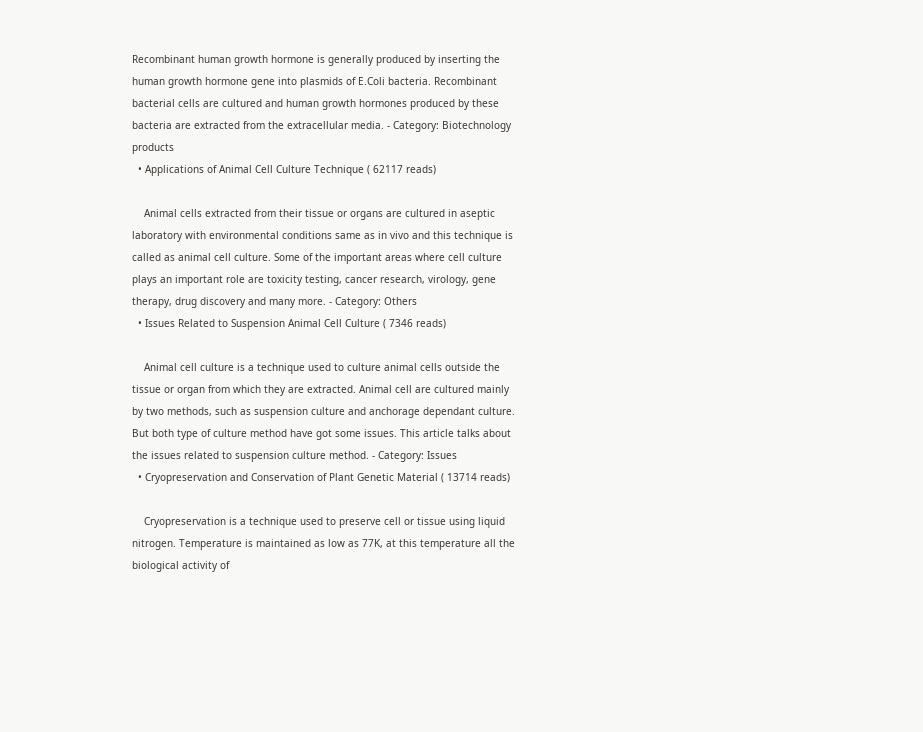Recombinant human growth hormone is generally produced by inserting the human growth hormone gene into plasmids of E.Coli bacteria. Recombinant bacterial cells are cultured and human growth hormones produced by these bacteria are extracted from the extracellular media. - Category: Biotechnology products
  • Applications of Animal Cell Culture Technique ( 62117 reads)

    Animal cells extracted from their tissue or organs are cultured in aseptic laboratory with environmental conditions same as in vivo and this technique is called as animal cell culture. Some of the important areas where cell culture plays an important role are toxicity testing, cancer research, virology, gene therapy, drug discovery and many more. - Category: Others
  • Issues Related to Suspension Animal Cell Culture ( 7346 reads)

    Animal cell culture is a technique used to culture animal cells outside the tissue or organ from which they are extracted. Animal cell are cultured mainly by two methods, such as suspension culture and anchorage dependant culture. But both type of culture method have got some issues. This article talks about the issues related to suspension culture method. - Category: Issues
  • Cryopreservation and Conservation of Plant Genetic Material ( 13714 reads)

    Cryopreservation is a technique used to preserve cell or tissue using liquid nitrogen. Temperature is maintained as low as 77K, at this temperature all the biological activity of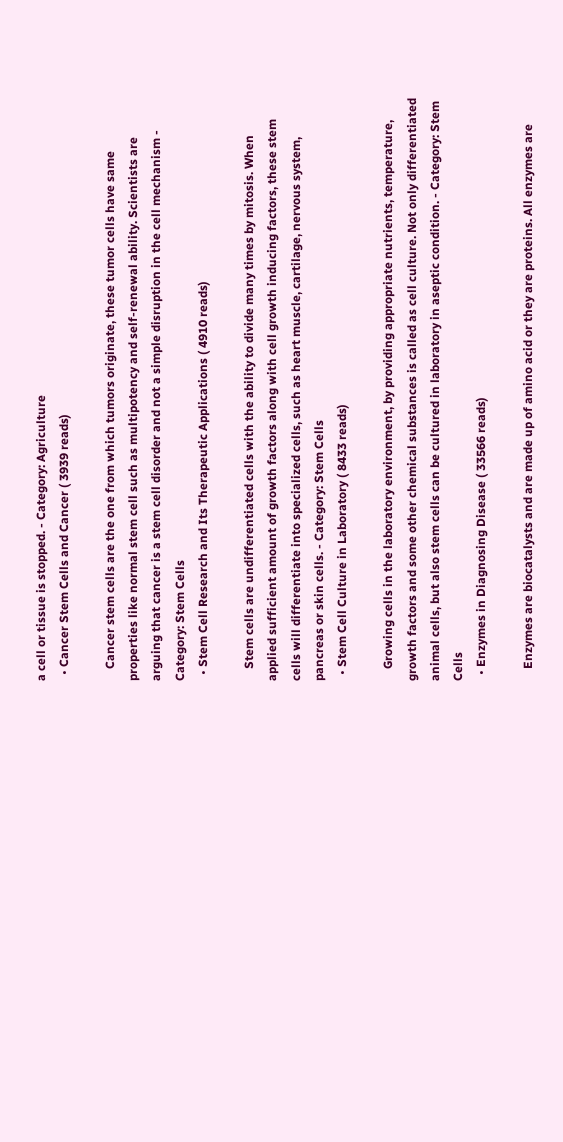a cell or tissue is stopped. - Category: Agriculture
  • Cancer Stem Cells and Cancer ( 3939 reads)

    Cancer stem cells are the one from which tumors originate, these tumor cells have same properties like normal stem cell such as multipotency and self-renewal ability. Scientists are arguing that cancer is a stem cell disorder and not a simple disruption in the cell mechanism - Category: Stem Cells
  • Stem Cell Research and Its Therapeutic Applications ( 4910 reads)

    Stem cells are undifferentiated cells with the ability to divide many times by mitosis. When applied sufficient amount of growth factors along with cell growth inducing factors, these stem cells will differentiate into specialized cells, such as heart muscle, cartilage, nervous system, pancreas or skin cells. - Category: Stem Cells
  • Stem Cell Culture in Laboratory ( 8433 reads)

    Growing cells in the laboratory environment, by providing appropriate nutrients, temperature, growth factors and some other chemical substances is called as cell culture. Not only differentiated animal cells, but also stem cells can be cultured in laboratory in aseptic condition. - Category: Stem Cells
  • Enzymes in Diagnosing Disease ( 33566 reads)

    Enzymes are biocatalysts and are made up of amino acid or they are proteins. All enzymes are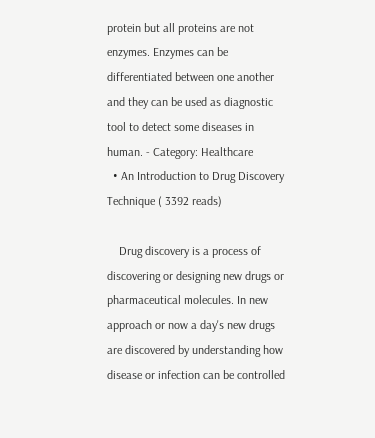protein but all proteins are not enzymes. Enzymes can be differentiated between one another and they can be used as diagnostic tool to detect some diseases in human. - Category: Healthcare
  • An Introduction to Drug Discovery Technique ( 3392 reads)

    Drug discovery is a process of discovering or designing new drugs or pharmaceutical molecules. In new approach or now a day's new drugs are discovered by understanding how disease or infection can be controlled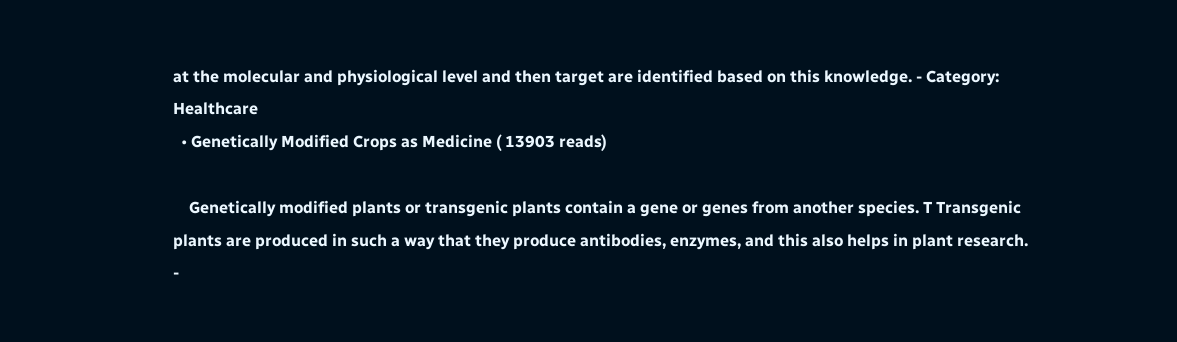at the molecular and physiological level and then target are identified based on this knowledge. - Category: Healthcare
  • Genetically Modified Crops as Medicine ( 13903 reads)

    Genetically modified plants or transgenic plants contain a gene or genes from another species. T Transgenic plants are produced in such a way that they produce antibodies, enzymes, and this also helps in plant research. -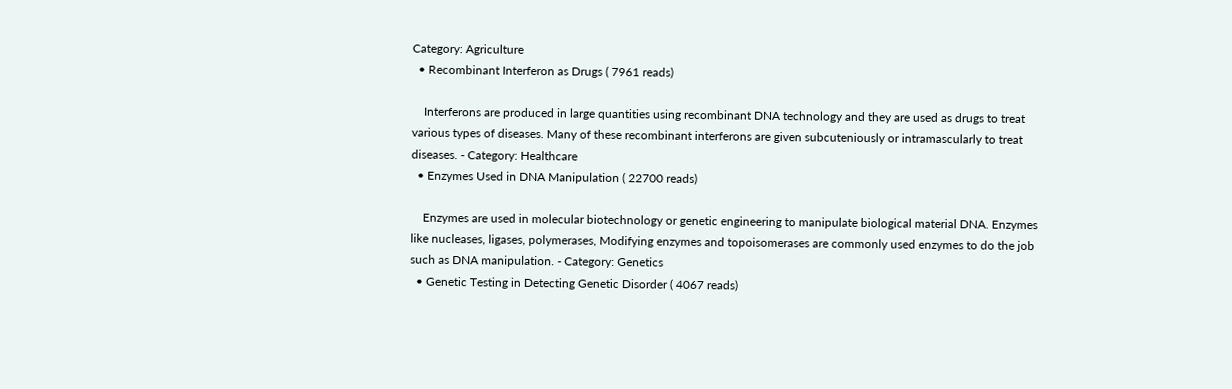Category: Agriculture
  • Recombinant Interferon as Drugs ( 7961 reads)

    Interferons are produced in large quantities using recombinant DNA technology and they are used as drugs to treat various types of diseases. Many of these recombinant interferons are given subcuteniously or intramascularly to treat diseases. - Category: Healthcare
  • Enzymes Used in DNA Manipulation ( 22700 reads)

    Enzymes are used in molecular biotechnology or genetic engineering to manipulate biological material DNA. Enzymes like nucleases, ligases, polymerases, Modifying enzymes and topoisomerases are commonly used enzymes to do the job such as DNA manipulation. - Category: Genetics
  • Genetic Testing in Detecting Genetic Disorder ( 4067 reads)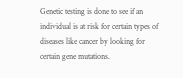Genetic testing is done to see if an individual is at risk for certain types of diseases like cancer by looking for certain gene mutations.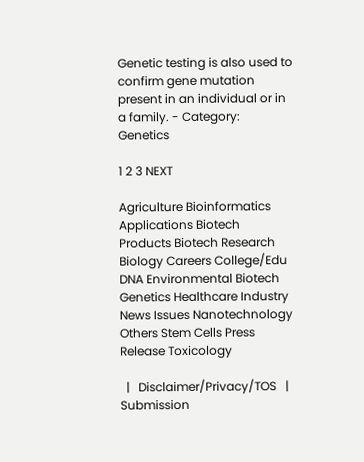Genetic testing is also used to confirm gene mutation present in an individual or in a family. - Category: Genetics

1 2 3 NEXT

Agriculture Bioinformatics Applications Biotech Products Biotech Research
Biology Careers College/Edu DNA Environmental Biotech
Genetics Healthcare Industry News Issues Nanotechnology
Others Stem Cells Press Release Toxicology

  |   Disclaimer/Privacy/TOS   |   Submission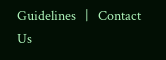Guidelines   |   Contact Us